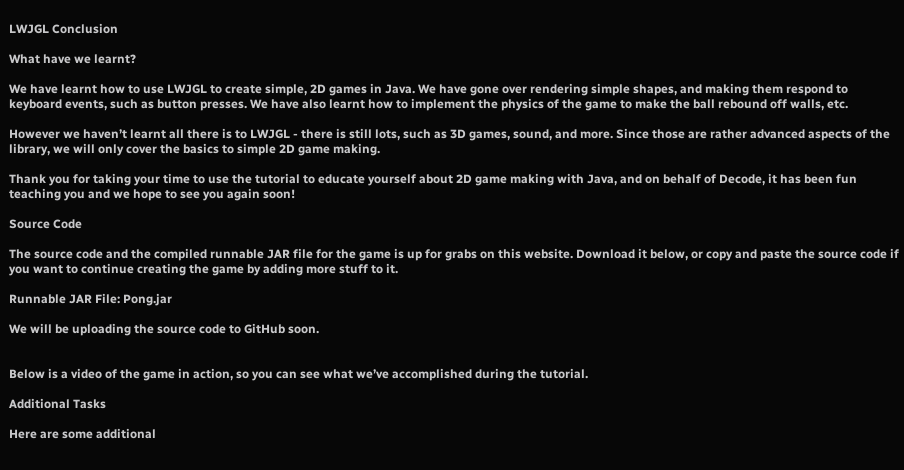LWJGL Conclusion

What have we learnt?

We have learnt how to use LWJGL to create simple, 2D games in Java. We have gone over rendering simple shapes, and making them respond to keyboard events, such as button presses. We have also learnt how to implement the physics of the game to make the ball rebound off walls, etc.

However we haven’t learnt all there is to LWJGL - there is still lots, such as 3D games, sound, and more. Since those are rather advanced aspects of the library, we will only cover the basics to simple 2D game making.

Thank you for taking your time to use the tutorial to educate yourself about 2D game making with Java, and on behalf of Decode, it has been fun teaching you and we hope to see you again soon!

Source Code

The source code and the compiled runnable JAR file for the game is up for grabs on this website. Download it below, or copy and paste the source code if you want to continue creating the game by adding more stuff to it.

Runnable JAR File: Pong.jar

We will be uploading the source code to GitHub soon.


Below is a video of the game in action, so you can see what we’ve accomplished during the tutorial.

Additional Tasks

Here are some additional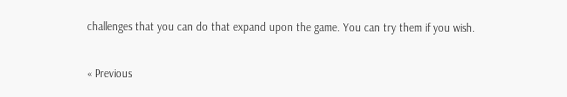challenges that you can do that expand upon the game. You can try them if you wish.

« Previous